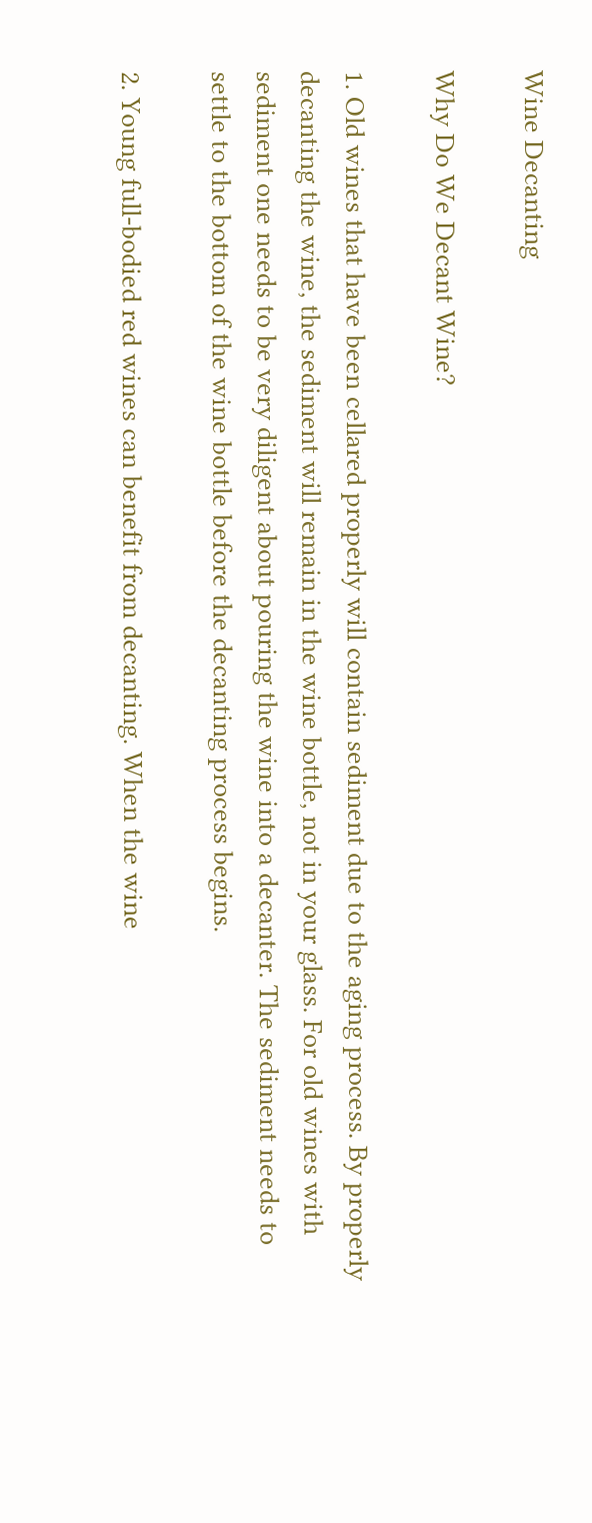Wine Decanting

Why Do We Decant Wine?

1. Old wines that have been cellared properly will contain sediment due to the aging process. By properly decanting the wine, the sediment will remain in the wine bottle, not in your glass. For old wines with sediment one needs to be very diligent about pouring the wine into a decanter. The sediment needs to settle to the bottom of the wine bottle before the decanting process begins.

2. Young full-bodied red wines can benefit from decanting. When the wine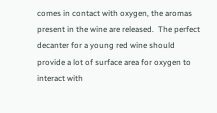comes in contact with oxygen, the aromas present in the wine are released.  The perfect decanter for a young red wine should provide a lot of surface area for oxygen to interact with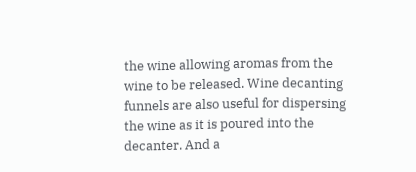the wine allowing aromas from the wine to be released. Wine decanting funnels are also useful for dispersing the wine as it is poured into the decanter. And a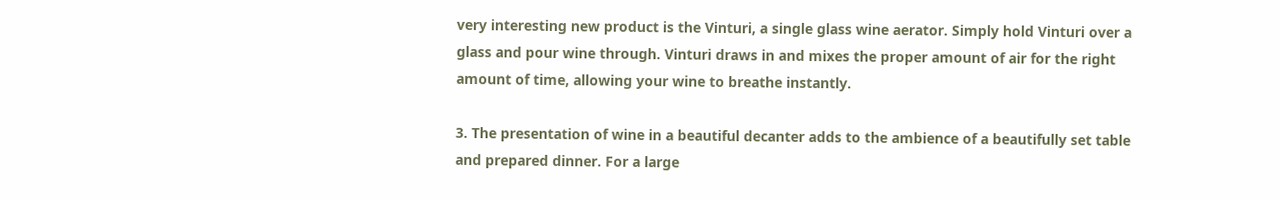very interesting new product is the Vinturi, a single glass wine aerator. Simply hold Vinturi over a glass and pour wine through. Vinturi draws in and mixes the proper amount of air for the right amount of time, allowing your wine to breathe instantly.

3. The presentation of wine in a beautiful decanter adds to the ambience of a beautifully set table and prepared dinner. For a large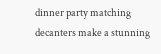dinner party matching decanters make a stunning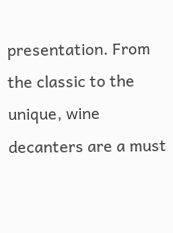presentation. From the classic to the unique, wine decanters are a must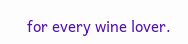for every wine lover.